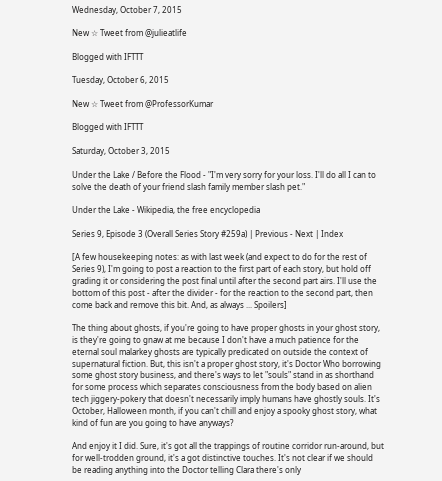Wednesday, October 7, 2015

New ☆ Tweet from @julieatlife

Blogged with IFTTT

Tuesday, October 6, 2015

New ☆ Tweet from @ProfessorKumar

Blogged with IFTTT

Saturday, October 3, 2015

Under the Lake / Before the Flood - "I'm very sorry for your loss. I'll do all I can to solve the death of your friend slash family member slash pet."

Under the Lake - Wikipedia, the free encyclopedia

Series 9, Episode 3 (Overall Series Story #259a) | Previous - Next | Index

[A few housekeeping notes: as with last week (and expect to do for the rest of Series 9), I'm going to post a reaction to the first part of each story, but hold off grading it or considering the post final until after the second part airs. I'll use the bottom of this post - after the divider - for the reaction to the second part, then come back and remove this bit. And, as always ... Spoilers]

The thing about ghosts, if you're going to have proper ghosts in your ghost story, is they're going to gnaw at me because I don't have a much patience for the eternal soul malarkey ghosts are typically predicated on outside the context of supernatural fiction. But, this isn't a proper ghost story, it's Doctor Who borrowing some ghost story business, and there's ways to let "souls" stand in as shorthand for some process which separates consciousness from the body based on alien tech jiggery-pokery that doesn't necessarily imply humans have ghostly souls. It's October, Halloween month, if you can't chill and enjoy a spooky ghost story, what kind of fun are you going to have anyways?

And enjoy it I did. Sure, it's got all the trappings of routine corridor run-around, but for well-trodden ground, it's a got distinctive touches. It's not clear if we should be reading anything into the Doctor telling Clara there's only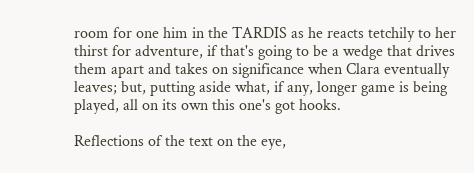room for one him in the TARDIS as he reacts tetchily to her thirst for adventure, if that's going to be a wedge that drives them apart and takes on significance when Clara eventually leaves; but, putting aside what, if any, longer game is being played, all on its own this one's got hooks.

Reflections of the text on the eye,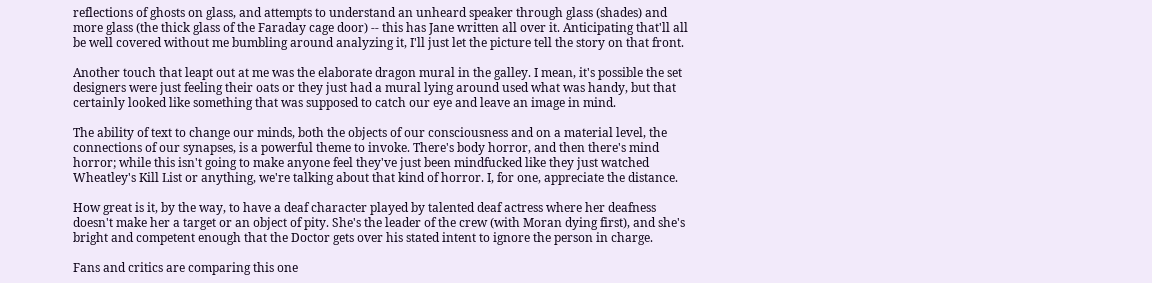reflections of ghosts on glass, and attempts to understand an unheard speaker through glass (shades) and more glass (the thick glass of the Faraday cage door) -- this has Jane written all over it. Anticipating that'll all be well covered without me bumbling around analyzing it, I'll just let the picture tell the story on that front.

Another touch that leapt out at me was the elaborate dragon mural in the galley. I mean, it's possible the set designers were just feeling their oats or they just had a mural lying around used what was handy, but that certainly looked like something that was supposed to catch our eye and leave an image in mind.

The ability of text to change our minds, both the objects of our consciousness and on a material level, the connections of our synapses, is a powerful theme to invoke. There's body horror, and then there's mind horror; while this isn't going to make anyone feel they've just been mindfucked like they just watched Wheatley's Kill List or anything, we're talking about that kind of horror. I, for one, appreciate the distance.

How great is it, by the way, to have a deaf character played by talented deaf actress where her deafness doesn't make her a target or an object of pity. She's the leader of the crew (with Moran dying first), and she's bright and competent enough that the Doctor gets over his stated intent to ignore the person in charge.

Fans and critics are comparing this one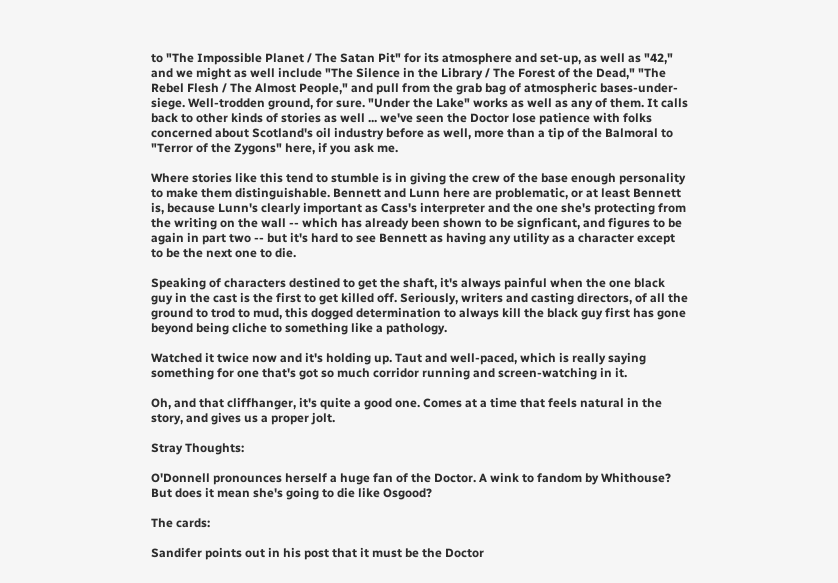to "The Impossible Planet / The Satan Pit" for its atmosphere and set-up, as well as "42," and we might as well include "The Silence in the Library / The Forest of the Dead," "The Rebel Flesh / The Almost People," and pull from the grab bag of atmospheric bases-under-siege. Well-trodden ground, for sure. "Under the Lake" works as well as any of them. It calls back to other kinds of stories as well ... we've seen the Doctor lose patience with folks concerned about Scotland's oil industry before as well, more than a tip of the Balmoral to "Terror of the Zygons" here, if you ask me.

Where stories like this tend to stumble is in giving the crew of the base enough personality to make them distinguishable. Bennett and Lunn here are problematic, or at least Bennett is, because Lunn's clearly important as Cass's interpreter and the one she's protecting from the writing on the wall -- which has already been shown to be signficant, and figures to be again in part two -- but it's hard to see Bennett as having any utility as a character except to be the next one to die.

Speaking of characters destined to get the shaft, it's always painful when the one black guy in the cast is the first to get killed off. Seriously, writers and casting directors, of all the ground to trod to mud, this dogged determination to always kill the black guy first has gone beyond being cliche to something like a pathology.

Watched it twice now and it's holding up. Taut and well-paced, which is really saying something for one that's got so much corridor running and screen-watching in it.

Oh, and that cliffhanger, it's quite a good one. Comes at a time that feels natural in the story, and gives us a proper jolt.

Stray Thoughts:

O'Donnell pronounces herself a huge fan of the Doctor. A wink to fandom by Whithouse? But does it mean she's going to die like Osgood?

The cards:

Sandifer points out in his post that it must be the Doctor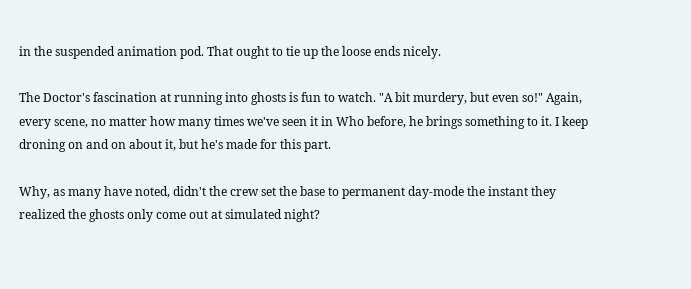in the suspended animation pod. That ought to tie up the loose ends nicely.

The Doctor's fascination at running into ghosts is fun to watch. "A bit murdery, but even so!" Again, every scene, no matter how many times we've seen it in Who before, he brings something to it. I keep droning on and on about it, but he's made for this part.

Why, as many have noted, didn't the crew set the base to permanent day-mode the instant they realized the ghosts only come out at simulated night?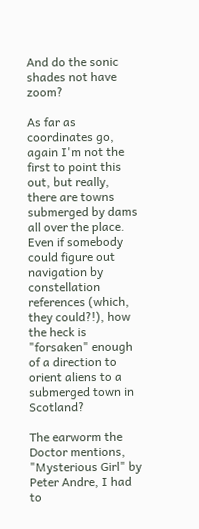And do the sonic shades not have zoom?

As far as coordinates go, again I'm not the first to point this out, but really, there are towns submerged by dams all over the place. Even if somebody could figure out navigation by constellation references (which, they could?!), how the heck is "forsaken" enough of a direction to orient aliens to a submerged town in Scotland?

The earworm the Doctor mentions, "Mysterious Girl" by Peter Andre, I had to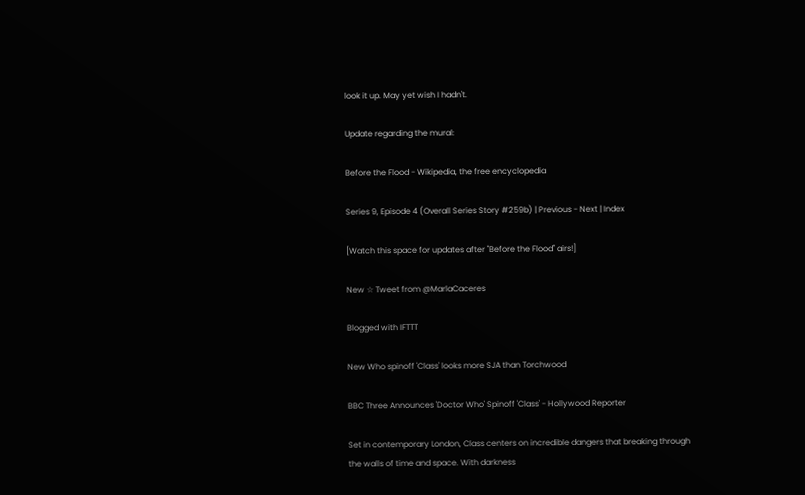look it up. May yet wish I hadn't.

Update regarding the mural:

Before the Flood - Wikipedia, the free encyclopedia

Series 9, Episode 4 (Overall Series Story #259b) | Previous - Next | Index

[Watch this space for updates after "Before the Flood" airs!]

New ☆ Tweet from @MarlaCaceres

Blogged with IFTTT

New Who spinoff 'Class' looks more SJA than Torchwood

BBC Three Announces 'Doctor Who' Spinoff 'Class' - Hollywood Reporter

Set in contemporary London, Class centers on incredible dangers that breaking through the walls of time and space. With darkness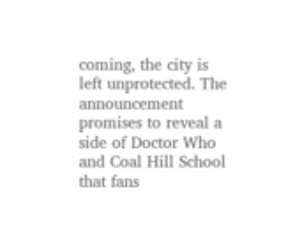coming, the city is left unprotected. The announcement promises to reveal a side of Doctor Who and Coal Hill School that fans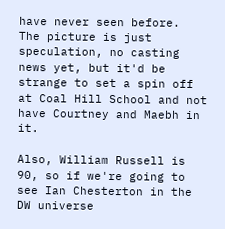have never seen before.
The picture is just speculation, no casting news yet, but it'd be strange to set a spin off at Coal Hill School and not have Courtney and Maebh in it.

Also, William Russell is 90, so if we're going to see Ian Chesterton in the DW universe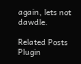again, lets not dawdle.

Related Posts Plugin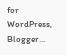for WordPress, Blogger...